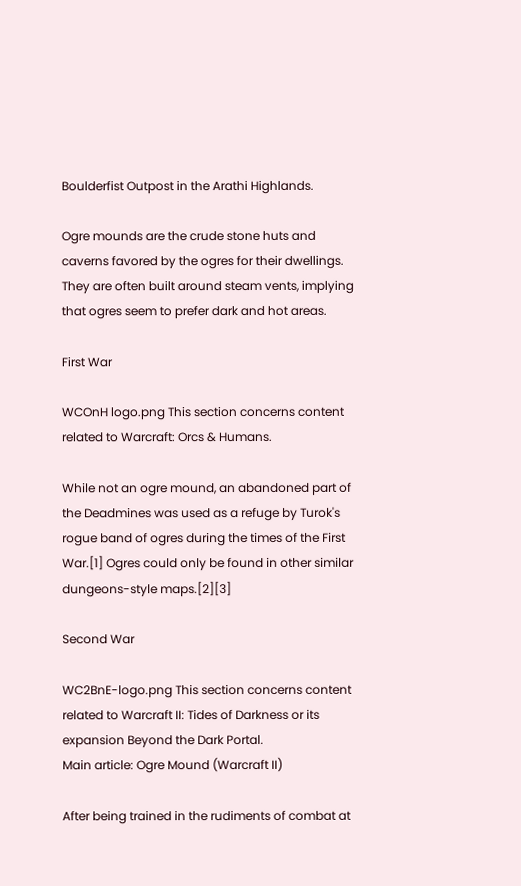Boulderfist Outpost in the Arathi Highlands.

Ogre mounds are the crude stone huts and caverns favored by the ogres for their dwellings. They are often built around steam vents, implying that ogres seem to prefer dark and hot areas.

First War

WCOnH logo.png This section concerns content related to Warcraft: Orcs & Humans.

While not an ogre mound, an abandoned part of the Deadmines was used as a refuge by Turok's rogue band of ogres during the times of the First War.[1] Ogres could only be found in other similar dungeons-style maps.[2][3]

Second War

WC2BnE-logo.png This section concerns content related to Warcraft II: Tides of Darkness or its expansion Beyond the Dark Portal.
Main article: Ogre Mound (Warcraft II)

After being trained in the rudiments of combat at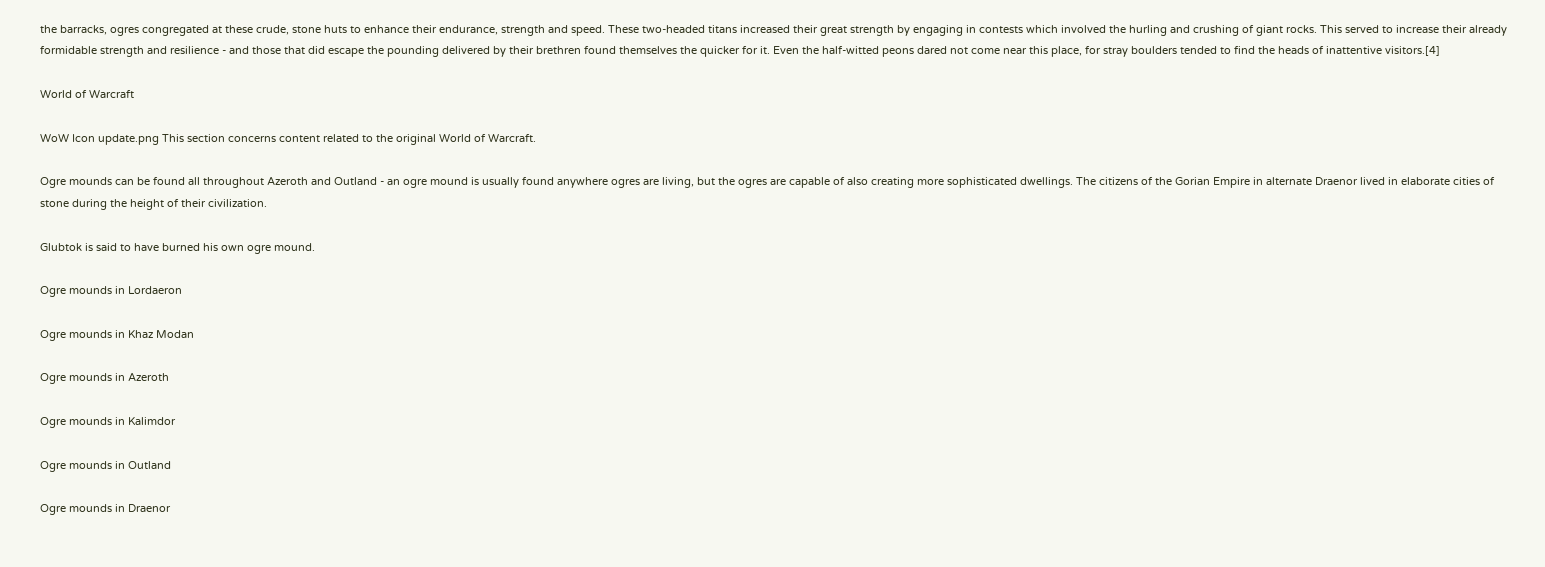the barracks, ogres congregated at these crude, stone huts to enhance their endurance, strength and speed. These two-headed titans increased their great strength by engaging in contests which involved the hurling and crushing of giant rocks. This served to increase their already formidable strength and resilience - and those that did escape the pounding delivered by their brethren found themselves the quicker for it. Even the half-witted peons dared not come near this place, for stray boulders tended to find the heads of inattentive visitors.[4]

World of Warcraft

WoW Icon update.png This section concerns content related to the original World of Warcraft.

Ogre mounds can be found all throughout Azeroth and Outland - an ogre mound is usually found anywhere ogres are living, but the ogres are capable of also creating more sophisticated dwellings. The citizens of the Gorian Empire in alternate Draenor lived in elaborate cities of stone during the height of their civilization.

Glubtok is said to have burned his own ogre mound.

Ogre mounds in Lordaeron

Ogre mounds in Khaz Modan

Ogre mounds in Azeroth

Ogre mounds in Kalimdor

Ogre mounds in Outland

Ogre mounds in Draenor